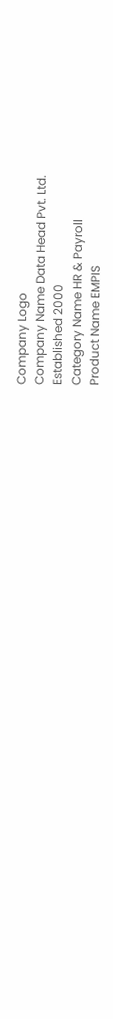Company Logo
Company Name Data Head Pvt. Ltd.
Established 2000
Category Name HR & Payroll
Product Name EMPIS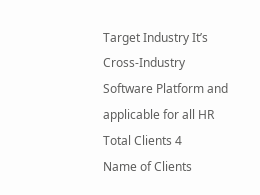Target Industry It’s Cross-Industry Software Platform and applicable for all HR
Total Clients 4
Name of Clients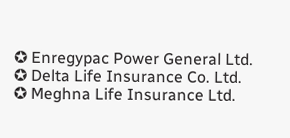✪ Enregypac Power General Ltd.
✪ Delta Life Insurance Co. Ltd.
✪ Meghna Life Insurance Ltd.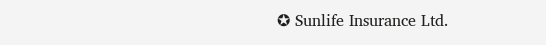✪ Sunlife Insurance Ltd.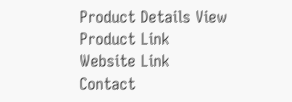Product Details View
Product Link
Website Link
Contact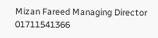Mizan Fareed Managing Director 01711541366